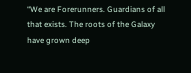“We are Forerunners. Guardians of all that exists. The roots of the Galaxy have grown deep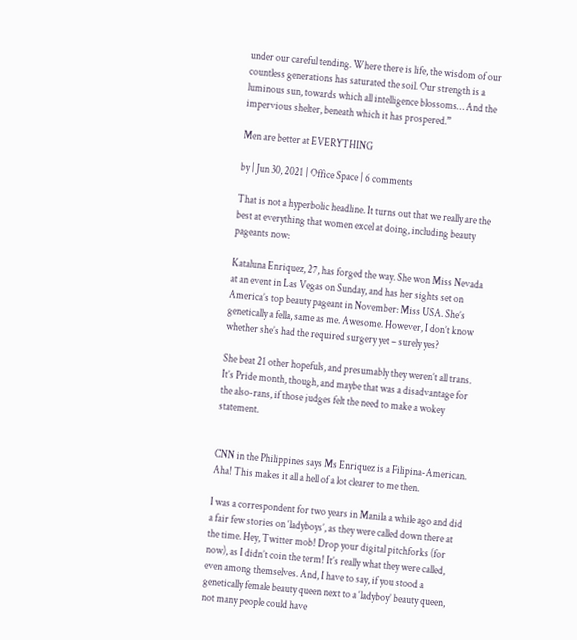under our careful tending. Where there is life, the wisdom of our countless generations has saturated the soil. Our strength is a luminous sun, towards which all intelligence blossoms… And the impervious shelter, beneath which it has prospered.”

Men are better at EVERYTHING

by | Jun 30, 2021 | Office Space | 6 comments

That is not a hyperbolic headline. It turns out that we really are the best at everything that women excel at doing, including beauty pageants now:

Kataluna Enriquez, 27, has forged the way. She won Miss Nevada at an event in Las Vegas on Sunday, and has her sights set on America’s top beauty pageant in November: Miss USA. She’s genetically a fella, same as me. Awesome. However, I don’t know whether she’s had the required surgery yet – surely yes?

She beat 21 other hopefuls, and presumably they weren’t all trans. It’s Pride month, though, and maybe that was a disadvantage for the also-rans, if those judges felt the need to make a wokey statement.


CNN in the Philippines says Ms Enriquez is a Filipina-American. Aha! This makes it all a hell of a lot clearer to me then.

I was a correspondent for two years in Manila a while ago and did a fair few stories on ‘ladyboys’, as they were called down there at the time. Hey, Twitter mob! Drop your digital pitchforks (for now), as I didn’t coin the term! It’s really what they were called, even among themselves. And, I have to say, if you stood a genetically female beauty queen next to a ‘ladyboy’ beauty queen, not many people could have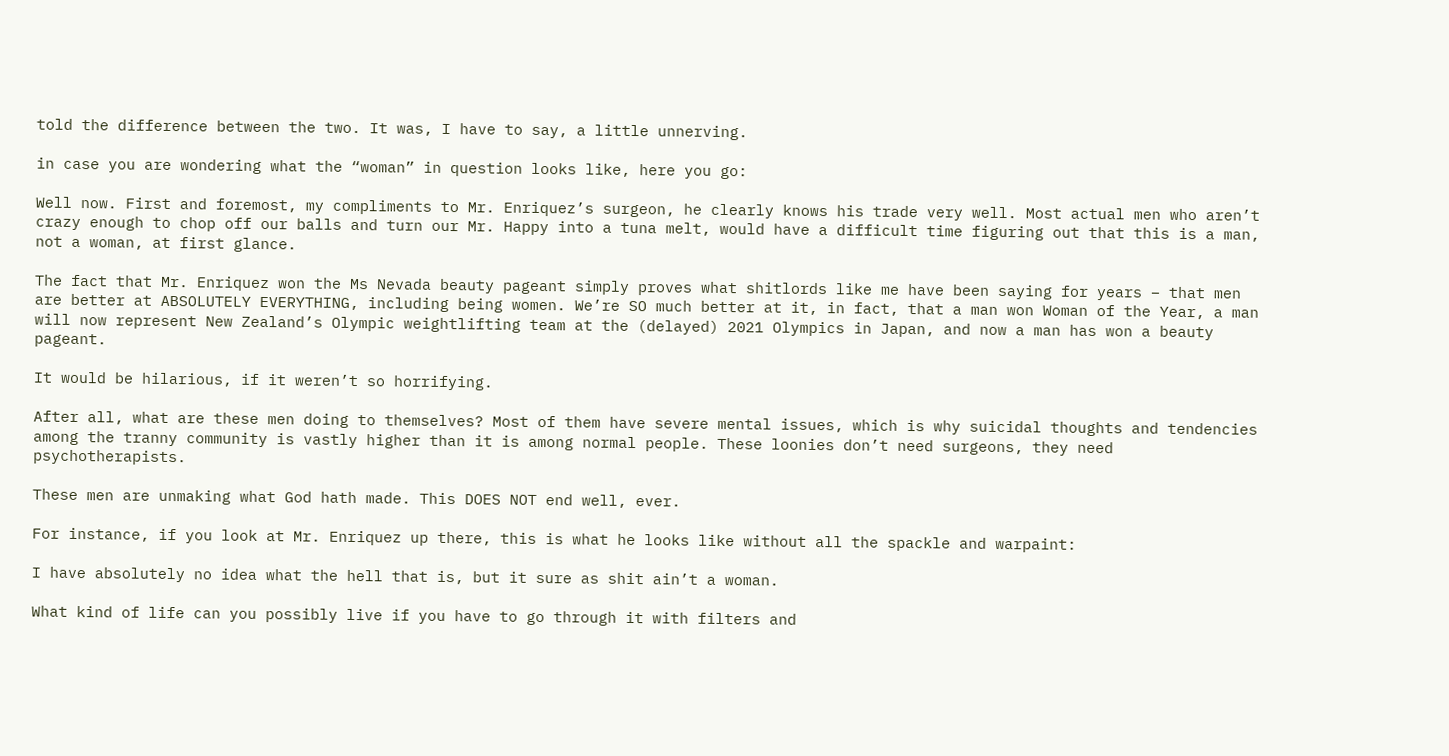told the difference between the two. It was, I have to say, a little unnerving.

in case you are wondering what the “woman” in question looks like, here you go:

Well now. First and foremost, my compliments to Mr. Enriquez’s surgeon, he clearly knows his trade very well. Most actual men who aren’t crazy enough to chop off our balls and turn our Mr. Happy into a tuna melt, would have a difficult time figuring out that this is a man, not a woman, at first glance.

The fact that Mr. Enriquez won the Ms Nevada beauty pageant simply proves what shitlords like me have been saying for years – that men are better at ABSOLUTELY EVERYTHING, including being women. We’re SO much better at it, in fact, that a man won Woman of the Year, a man will now represent New Zealand’s Olympic weightlifting team at the (delayed) 2021 Olympics in Japan, and now a man has won a beauty pageant.

It would be hilarious, if it weren’t so horrifying.

After all, what are these men doing to themselves? Most of them have severe mental issues, which is why suicidal thoughts and tendencies among the tranny community is vastly higher than it is among normal people. These loonies don’t need surgeons, they need psychotherapists.

These men are unmaking what God hath made. This DOES NOT end well, ever.

For instance, if you look at Mr. Enriquez up there, this is what he looks like without all the spackle and warpaint:

I have absolutely no idea what the hell that is, but it sure as shit ain’t a woman.

What kind of life can you possibly live if you have to go through it with filters and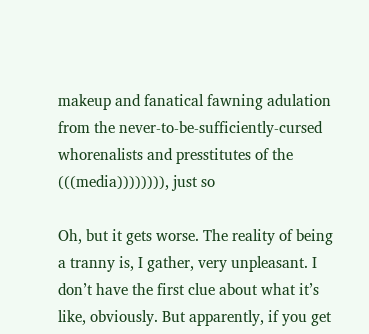makeup and fanatical fawning adulation from the never-to-be-sufficiently-cursed whorenalists and presstitutes of the (((media)))))))), just so

Oh, but it gets worse. The reality of being a tranny is, I gather, very unpleasant. I don’t have the first clue about what it’s like, obviously. But apparently, if you get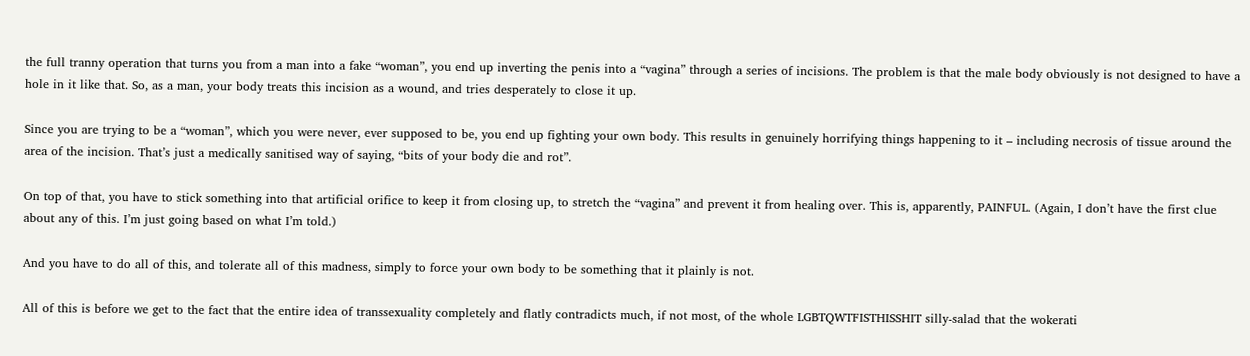the full tranny operation that turns you from a man into a fake “woman”, you end up inverting the penis into a “vagina” through a series of incisions. The problem is that the male body obviously is not designed to have a hole in it like that. So, as a man, your body treats this incision as a wound, and tries desperately to close it up.

Since you are trying to be a “woman”, which you were never, ever supposed to be, you end up fighting your own body. This results in genuinely horrifying things happening to it – including necrosis of tissue around the area of the incision. That’s just a medically sanitised way of saying, “bits of your body die and rot”.

On top of that, you have to stick something into that artificial orifice to keep it from closing up, to stretch the “vagina” and prevent it from healing over. This is, apparently, PAINFUL. (Again, I don’t have the first clue about any of this. I’m just going based on what I’m told.)

And you have to do all of this, and tolerate all of this madness, simply to force your own body to be something that it plainly is not.

All of this is before we get to the fact that the entire idea of transsexuality completely and flatly contradicts much, if not most, of the whole LGBTQWTFISTHISSHIT silly-salad that the wokerati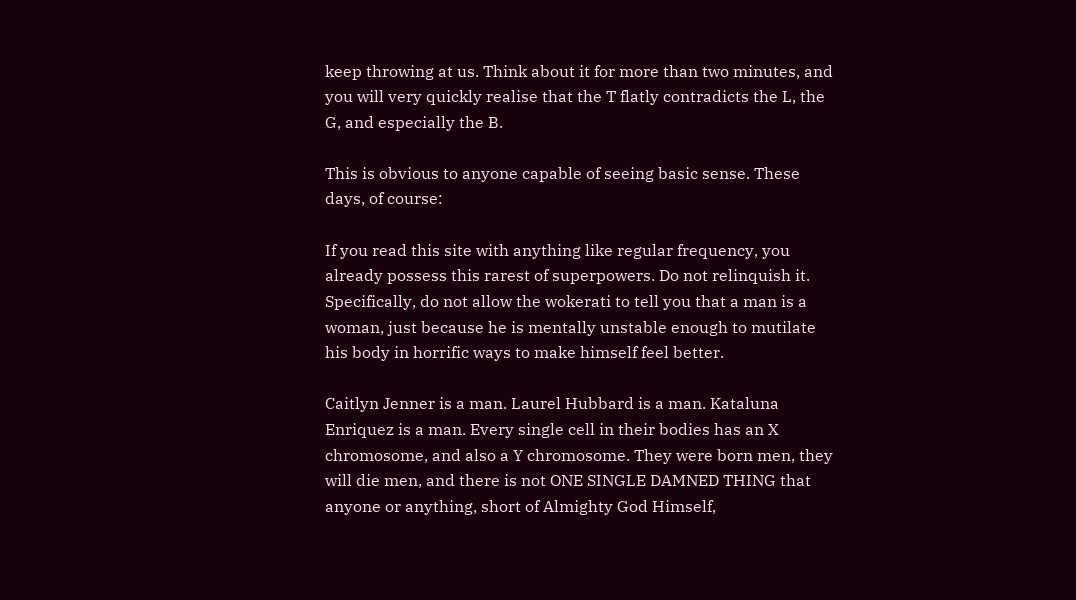keep throwing at us. Think about it for more than two minutes, and you will very quickly realise that the T flatly contradicts the L, the G, and especially the B.

This is obvious to anyone capable of seeing basic sense. These days, of course:

If you read this site with anything like regular frequency, you already possess this rarest of superpowers. Do not relinquish it. Specifically, do not allow the wokerati to tell you that a man is a woman, just because he is mentally unstable enough to mutilate his body in horrific ways to make himself feel better.

Caitlyn Jenner is a man. Laurel Hubbard is a man. Kataluna Enriquez is a man. Every single cell in their bodies has an X chromosome, and also a Y chromosome. They were born men, they will die men, and there is not ONE SINGLE DAMNED THING that anyone or anything, short of Almighty God Himself,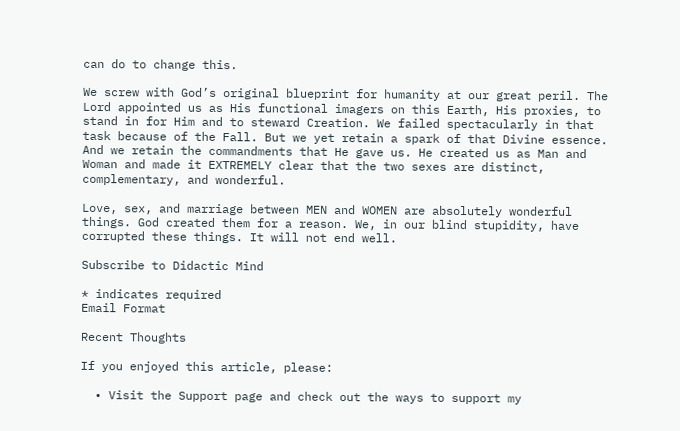can do to change this.

We screw with God’s original blueprint for humanity at our great peril. The Lord appointed us as His functional imagers on this Earth, His proxies, to stand in for Him and to steward Creation. We failed spectacularly in that task because of the Fall. But we yet retain a spark of that Divine essence. And we retain the commandments that He gave us. He created us as Man and Woman and made it EXTREMELY clear that the two sexes are distinct, complementary, and wonderful.

Love, sex, and marriage between MEN and WOMEN are absolutely wonderful things. God created them for a reason. We, in our blind stupidity, have corrupted these things. It will not end well.

Subscribe to Didactic Mind

* indicates required
Email Format

Recent Thoughts

If you enjoyed this article, please:

  • Visit the Support page and check out the ways to support my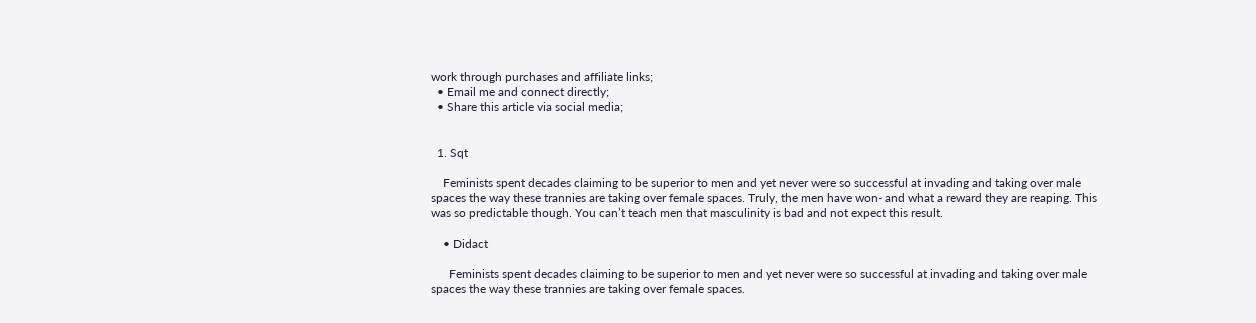work through purchases and affiliate links;
  • Email me and connect directly;
  • Share this article via social media;


  1. Sqt

    Feminists spent decades claiming to be superior to men and yet never were so successful at invading and taking over male spaces the way these trannies are taking over female spaces. Truly, the men have won- and what a reward they are reaping. This was so predictable though. You can’t teach men that masculinity is bad and not expect this result.

    • Didact

      Feminists spent decades claiming to be superior to men and yet never were so successful at invading and taking over male spaces the way these trannies are taking over female spaces.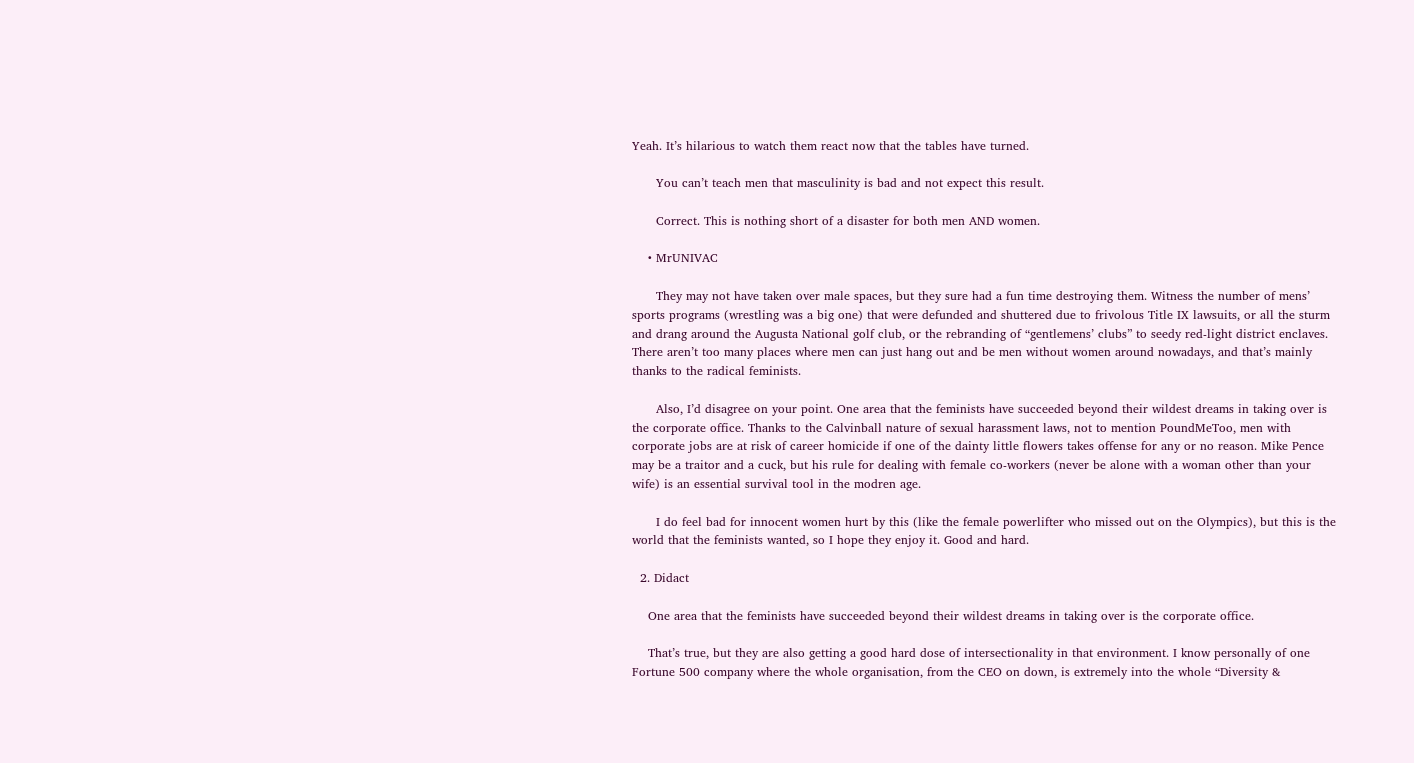Yeah. It’s hilarious to watch them react now that the tables have turned.

      You can’t teach men that masculinity is bad and not expect this result.

      Correct. This is nothing short of a disaster for both men AND women.

    • MrUNIVAC

      They may not have taken over male spaces, but they sure had a fun time destroying them. Witness the number of mens’ sports programs (wrestling was a big one) that were defunded and shuttered due to frivolous Title IX lawsuits, or all the sturm and drang around the Augusta National golf club, or the rebranding of “gentlemens’ clubs” to seedy red-light district enclaves. There aren’t too many places where men can just hang out and be men without women around nowadays, and that’s mainly thanks to the radical feminists.

      Also, I’d disagree on your point. One area that the feminists have succeeded beyond their wildest dreams in taking over is the corporate office. Thanks to the Calvinball nature of sexual harassment laws, not to mention PoundMeToo, men with corporate jobs are at risk of career homicide if one of the dainty little flowers takes offense for any or no reason. Mike Pence may be a traitor and a cuck, but his rule for dealing with female co-workers (never be alone with a woman other than your wife) is an essential survival tool in the modren age.

      I do feel bad for innocent women hurt by this (like the female powerlifter who missed out on the Olympics), but this is the world that the feminists wanted, so I hope they enjoy it. Good and hard.

  2. Didact

    One area that the feminists have succeeded beyond their wildest dreams in taking over is the corporate office.

    That’s true, but they are also getting a good hard dose of intersectionality in that environment. I know personally of one Fortune 500 company where the whole organisation, from the CEO on down, is extremely into the whole “Diversity &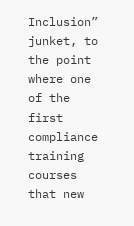Inclusion” junket, to the point where one of the first compliance training courses that new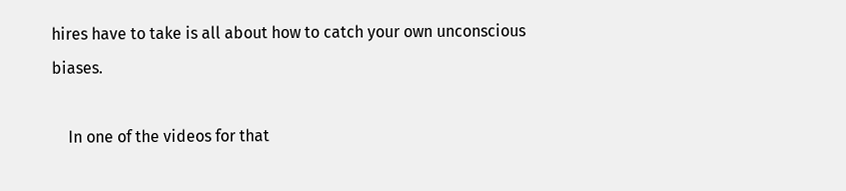hires have to take is all about how to catch your own unconscious biases.

    In one of the videos for that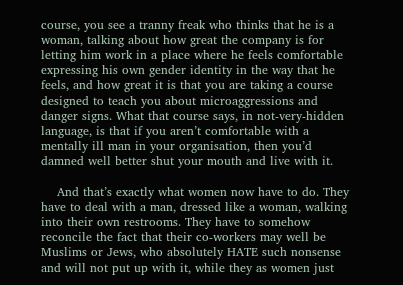course, you see a tranny freak who thinks that he is a woman, talking about how great the company is for letting him work in a place where he feels comfortable expressing his own gender identity in the way that he feels, and how great it is that you are taking a course designed to teach you about microaggressions and danger signs. What that course says, in not-very-hidden language, is that if you aren’t comfortable with a mentally ill man in your organisation, then you’d damned well better shut your mouth and live with it.

    And that’s exactly what women now have to do. They have to deal with a man, dressed like a woman, walking into their own restrooms. They have to somehow reconcile the fact that their co-workers may well be Muslims or Jews, who absolutely HATE such nonsense and will not put up with it, while they as women just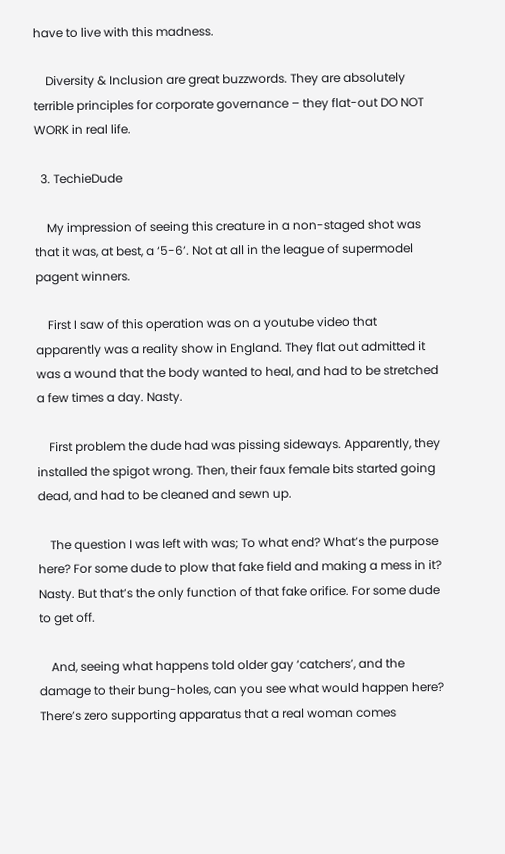have to live with this madness.

    Diversity & Inclusion are great buzzwords. They are absolutely terrible principles for corporate governance – they flat-out DO NOT WORK in real life.

  3. TechieDude

    My impression of seeing this creature in a non-staged shot was that it was, at best, a ‘5-6’. Not at all in the league of supermodel pagent winners.

    First I saw of this operation was on a youtube video that apparently was a reality show in England. They flat out admitted it was a wound that the body wanted to heal, and had to be stretched a few times a day. Nasty.

    First problem the dude had was pissing sideways. Apparently, they installed the spigot wrong. Then, their faux female bits started going dead, and had to be cleaned and sewn up.

    The question I was left with was; To what end? What’s the purpose here? For some dude to plow that fake field and making a mess in it? Nasty. But that’s the only function of that fake orifice. For some dude to get off.

    And, seeing what happens told older gay ‘catchers’, and the damage to their bung-holes, can you see what would happen here? There’s zero supporting apparatus that a real woman comes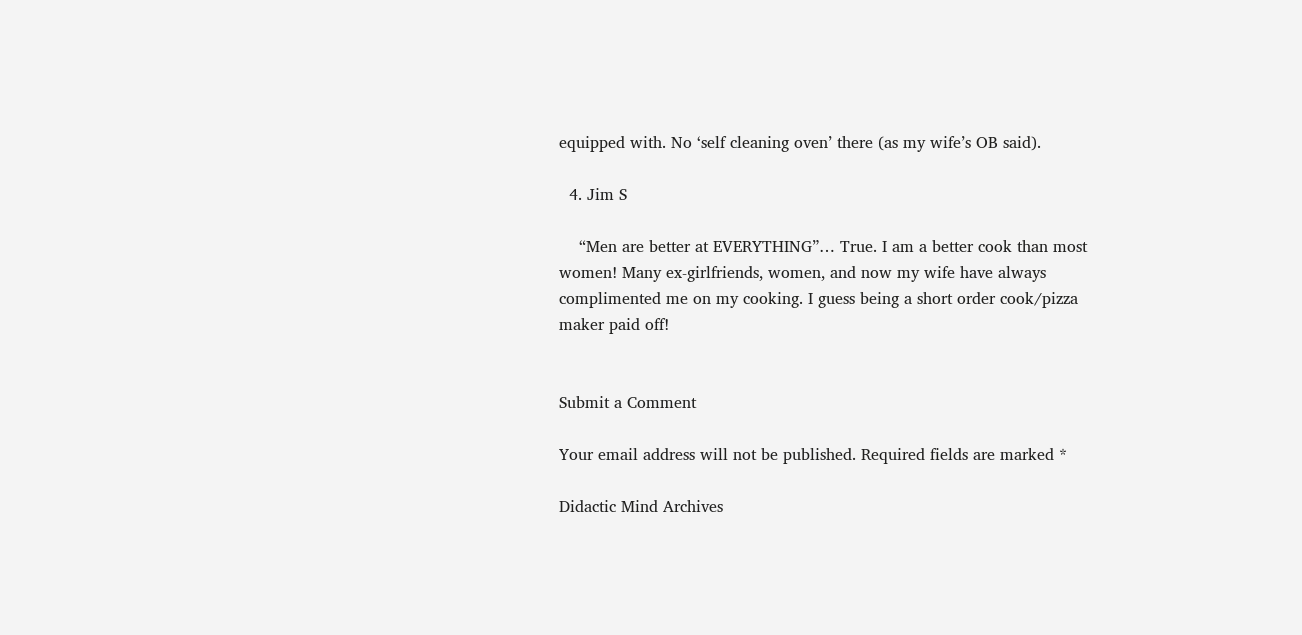equipped with. No ‘self cleaning oven’ there (as my wife’s OB said).

  4. Jim S

    “Men are better at EVERYTHING”… True. I am a better cook than most women! Many ex-girlfriends, women, and now my wife have always complimented me on my cooking. I guess being a short order cook/pizza maker paid off!


Submit a Comment

Your email address will not be published. Required fields are marked *

Didactic Mind Archives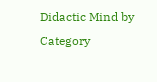Didactic Mind by Category